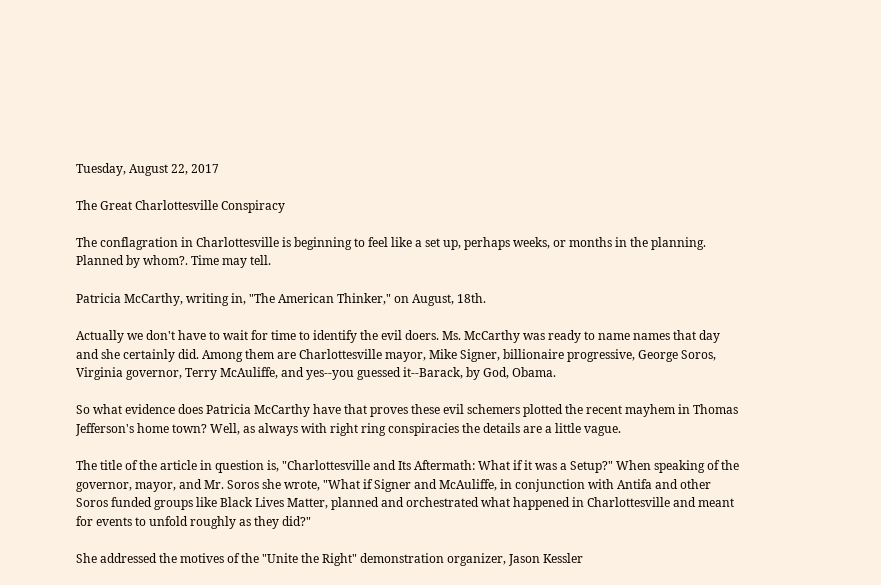Tuesday, August 22, 2017

The Great Charlottesville Conspiracy

The conflagration in Charlottesville is beginning to feel like a set up, perhaps weeks, or months in the planning. Planned by whom?. Time may tell.

Patricia McCarthy, writing in, "The American Thinker," on August, 18th.

Actually we don't have to wait for time to identify the evil doers. Ms. McCarthy was ready to name names that day and she certainly did. Among them are Charlottesville mayor, Mike Signer, billionaire progressive, George Soros, Virginia governor, Terry McAuliffe, and yes--you guessed it--Barack, by God, Obama.

So what evidence does Patricia McCarthy have that proves these evil schemers plotted the recent mayhem in Thomas Jefferson's home town? Well, as always with right ring conspiracies the details are a little vague.

The title of the article in question is, "Charlottesville and Its Aftermath: What if it was a Setup?" When speaking of the governor, mayor, and Mr. Soros she wrote, "What if Signer and McAuliffe, in conjunction with Antifa and other Soros funded groups like Black Lives Matter, planned and orchestrated what happened in Charlottesville and meant for events to unfold roughly as they did?"

She addressed the motives of the "Unite the Right" demonstration organizer, Jason Kessler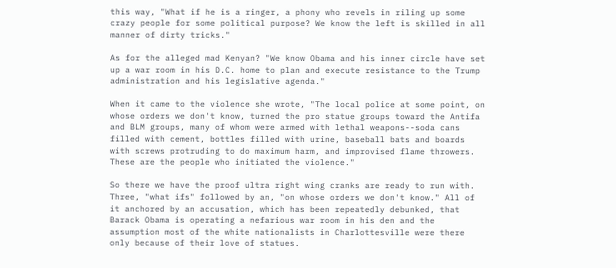this way, "What if he is a ringer, a phony who revels in riling up some crazy people for some political purpose? We know the left is skilled in all manner of dirty tricks."

As for the alleged mad Kenyan? "We know Obama and his inner circle have set up a war room in his D.C. home to plan and execute resistance to the Trump administration and his legislative agenda."

When it came to the violence she wrote, "The local police at some point, on whose orders we don't know, turned the pro statue groups toward the Antifa and BLM groups, many of whom were armed with lethal weapons--soda cans filled with cement, bottles filled with urine, baseball bats and boards with screws protruding to do maximum harm, and improvised flame throwers. These are the people who initiated the violence."

So there we have the proof ultra right wing cranks are ready to run with. Three, "what ifs" followed by an, "on whose orders we don't know." All of it anchored by an accusation, which has been repeatedly debunked, that Barack Obama is operating a nefarious war room in his den and the assumption most of the white nationalists in Charlottesville were there only because of their love of statues.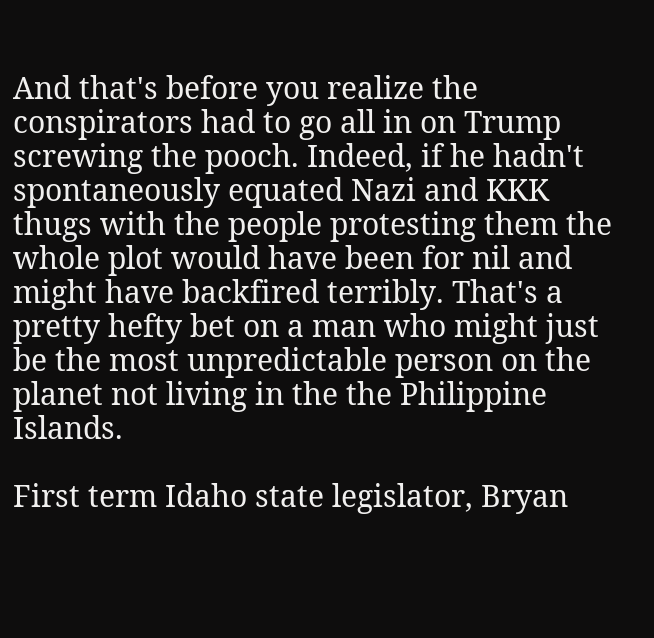And that's before you realize the conspirators had to go all in on Trump screwing the pooch. Indeed, if he hadn't spontaneously equated Nazi and KKK thugs with the people protesting them the whole plot would have been for nil and might have backfired terribly. That's a pretty hefty bet on a man who might just be the most unpredictable person on the planet not living in the the Philippine Islands.

First term Idaho state legislator, Bryan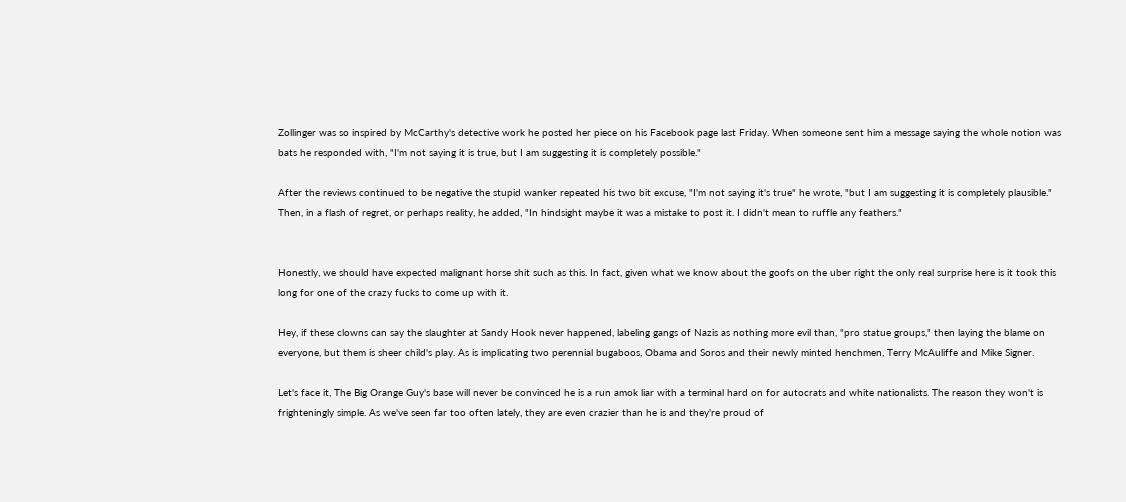Zollinger was so inspired by McCarthy's detective work he posted her piece on his Facebook page last Friday. When someone sent him a message saying the whole notion was bats he responded with, "I'm not saying it is true, but I am suggesting it is completely possible."

After the reviews continued to be negative the stupid wanker repeated his two bit excuse, "I'm not saying it's true" he wrote, "but I am suggesting it is completely plausible." Then, in a flash of regret, or perhaps reality, he added, "In hindsight maybe it was a mistake to post it. I didn't mean to ruffle any feathers."


Honestly, we should have expected malignant horse shit such as this. In fact, given what we know about the goofs on the uber right the only real surprise here is it took this long for one of the crazy fucks to come up with it.

Hey, if these clowns can say the slaughter at Sandy Hook never happened, labeling gangs of Nazis as nothing more evil than, "pro statue groups," then laying the blame on everyone, but them is sheer child's play. As is implicating two perennial bugaboos, Obama and Soros and their newly minted henchmen, Terry McAuliffe and Mike Signer.

Let's face it, The Big Orange Guy's base will never be convinced he is a run amok liar with a terminal hard on for autocrats and white nationalists. The reason they won't is frighteningly simple. As we've seen far too often lately, they are even crazier than he is and they're proud of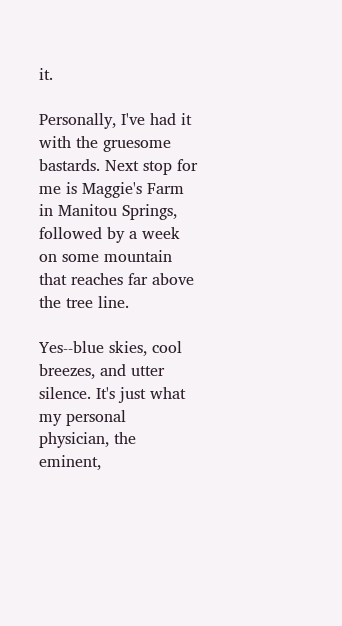it.

Personally, I've had it with the gruesome bastards. Next stop for me is Maggie's Farm in Manitou Springs, followed by a week on some mountain that reaches far above the tree line.

Yes--blue skies, cool breezes, and utter silence. It's just what my personal physician, the eminent,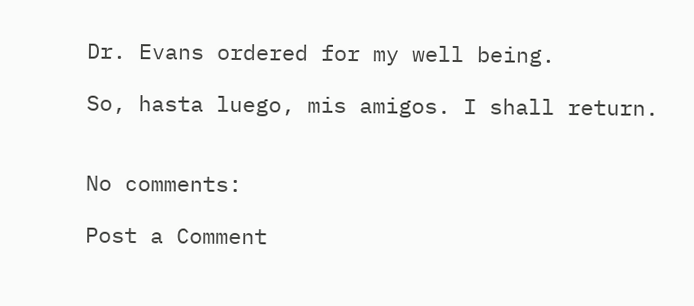Dr. Evans ordered for my well being.

So, hasta luego, mis amigos. I shall return.


No comments:

Post a Comment